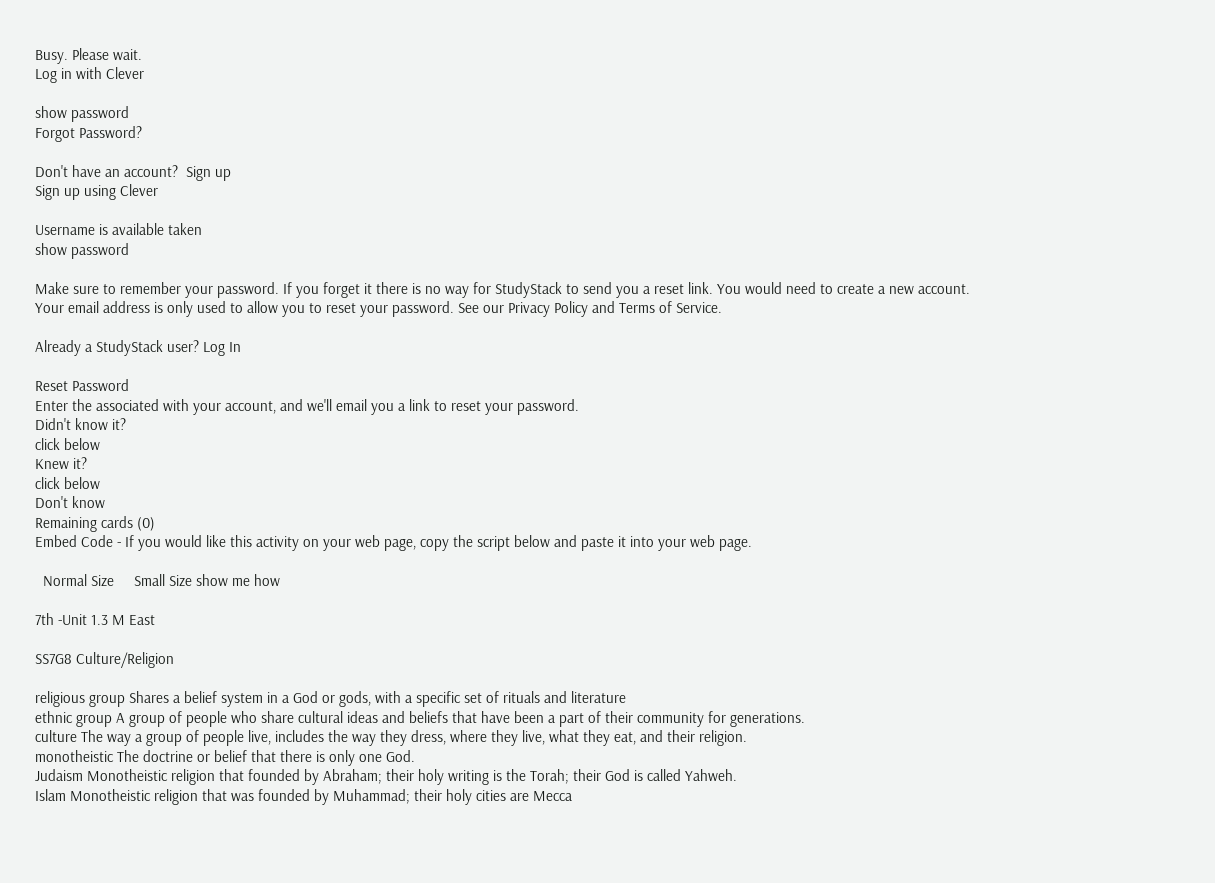Busy. Please wait.
Log in with Clever

show password
Forgot Password?

Don't have an account?  Sign up
Sign up using Clever

Username is available taken
show password

Make sure to remember your password. If you forget it there is no way for StudyStack to send you a reset link. You would need to create a new account.
Your email address is only used to allow you to reset your password. See our Privacy Policy and Terms of Service.

Already a StudyStack user? Log In

Reset Password
Enter the associated with your account, and we'll email you a link to reset your password.
Didn't know it?
click below
Knew it?
click below
Don't know
Remaining cards (0)
Embed Code - If you would like this activity on your web page, copy the script below and paste it into your web page.

  Normal Size     Small Size show me how

7th -Unit 1.3 M East

SS7G8 Culture/Religion

religious group Shares a belief system in a God or gods, with a specific set of rituals and literature
ethnic group A group of people who share cultural ideas and beliefs that have been a part of their community for generations.
culture The way a group of people live, includes the way they dress, where they live, what they eat, and their religion.
monotheistic The doctrine or belief that there is only one God.
Judaism Monotheistic religion that founded by Abraham; their holy writing is the Torah; their God is called Yahweh.
Islam Monotheistic religion that was founded by Muhammad; their holy cities are Mecca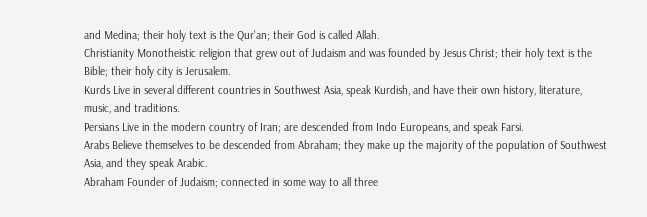and Medina; their holy text is the Qur'an; their God is called Allah.
Christianity Monotheistic religion that grew out of Judaism and was founded by Jesus Christ; their holy text is the Bible; their holy city is Jerusalem.
Kurds Live in several different countries in Southwest Asia, speak Kurdish, and have their own history, literature, music, and traditions.
Persians Live in the modern country of Iran; are descended from Indo Europeans, and speak Farsi.
Arabs Believe themselves to be descended from Abraham; they make up the majority of the population of Southwest Asia, and they speak Arabic.
Abraham Founder of Judaism; connected in some way to all three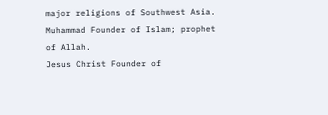major religions of Southwest Asia.
Muhammad Founder of Islam; prophet of Allah.
Jesus Christ Founder of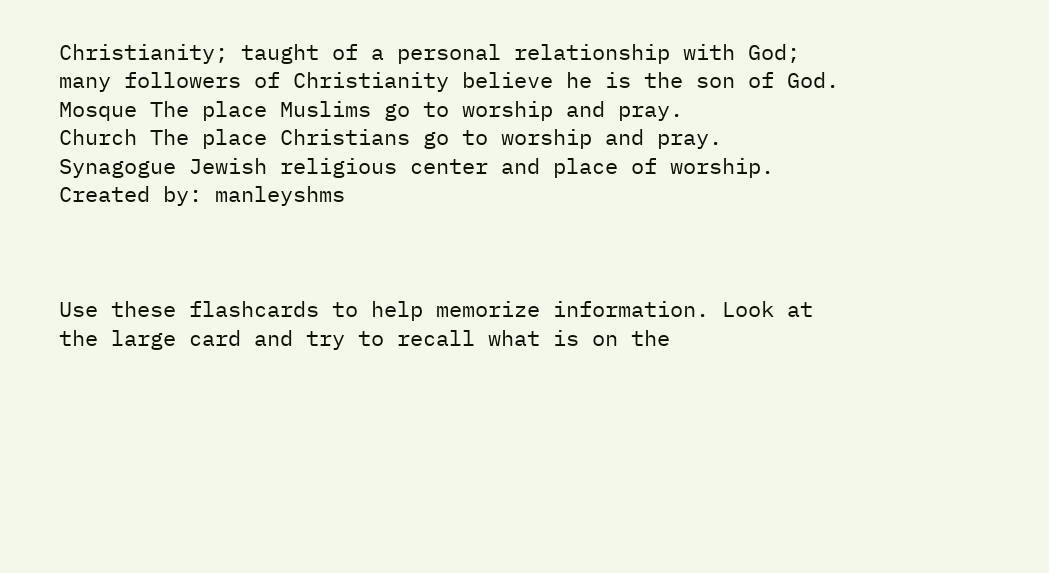Christianity; taught of a personal relationship with God; many followers of Christianity believe he is the son of God.
Mosque The place Muslims go to worship and pray.
Church The place Christians go to worship and pray.
Synagogue Jewish religious center and place of worship.
Created by: manleyshms



Use these flashcards to help memorize information. Look at the large card and try to recall what is on the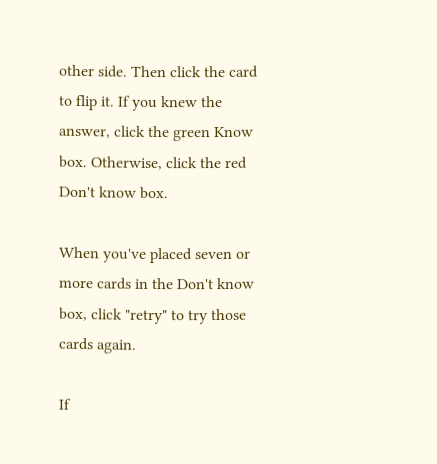other side. Then click the card to flip it. If you knew the answer, click the green Know box. Otherwise, click the red Don't know box.

When you've placed seven or more cards in the Don't know box, click "retry" to try those cards again.

If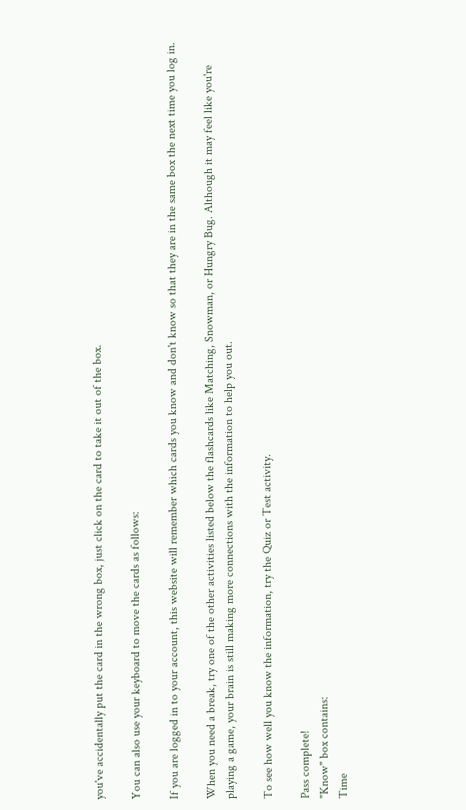you've accidentally put the card in the wrong box, just click on the card to take it out of the box.

You can also use your keyboard to move the cards as follows:

If you are logged in to your account, this website will remember which cards you know and don't know so that they are in the same box the next time you log in.

When you need a break, try one of the other activities listed below the flashcards like Matching, Snowman, or Hungry Bug. Although it may feel like you're playing a game, your brain is still making more connections with the information to help you out.

To see how well you know the information, try the Quiz or Test activity.

Pass complete!
"Know" box contains:
Time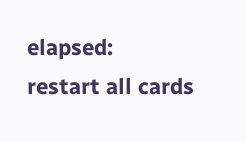elapsed:
restart all cards